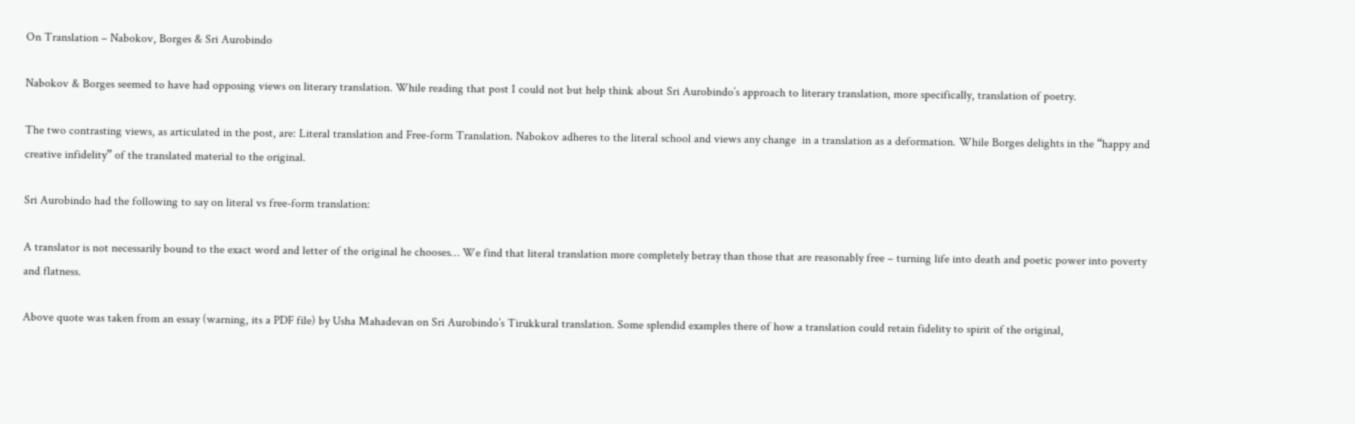On Translation – Nabokov, Borges & Sri Aurobindo

Nabokov & Borges seemed to have had opposing views on literary translation. While reading that post I could not but help think about Sri Aurobindo’s approach to literary translation, more specifically, translation of poetry.

The two contrasting views, as articulated in the post, are: Literal translation and Free-form Translation. Nabokov adheres to the literal school and views any change  in a translation as a deformation. While Borges delights in the “happy and creative infidelity” of the translated material to the original.

Sri Aurobindo had the following to say on literal vs free-form translation:

A translator is not necessarily bound to the exact word and letter of the original he chooses… We find that literal translation more completely betray than those that are reasonably free – turning life into death and poetic power into poverty and flatness.

Above quote was taken from an essay (warning, its a PDF file) by Usha Mahadevan on Sri Aurobindo’s Tirukkural translation. Some splendid examples there of how a translation could retain fidelity to spirit of the original,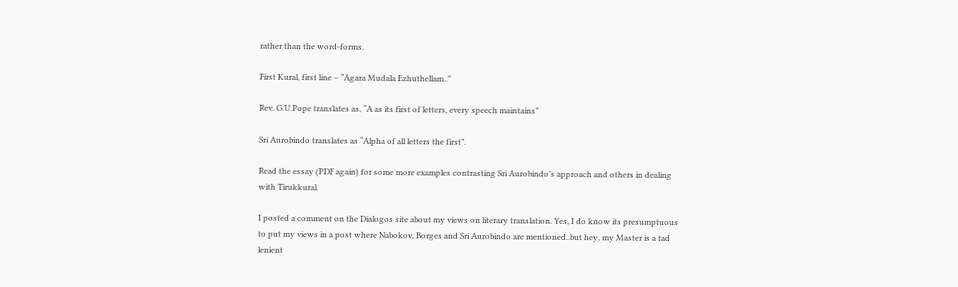rather than the word-forms.

First Kural, first line – “Agara Mudala Ezhuthellam..”

Rev. G.U.Pope translates as, “A as its first of letters, every speech maintains”

Sri Aurobindo translates as “Alpha of all letters the first”.

Read the essay (PDF again) for some more examples contrasting Sri Aurobindo’s approach and others in dealing with Tirukkural.

I posted a comment on the Dialogos site about my views on literary translation. Yes, I do know its presumptuous to put my views in a post where Nabokov, Borges and Sri Aurobindo are mentioned..but hey, my Master is a tad lenient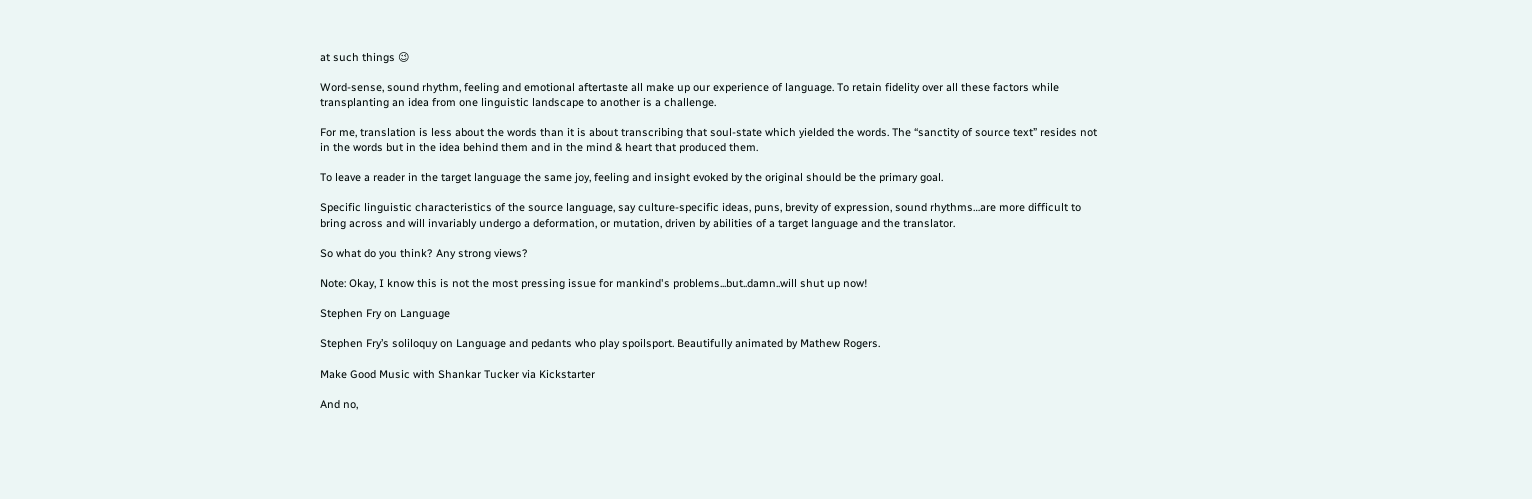at such things 😉

Word-sense, sound rhythm, feeling and emotional aftertaste all make up our experience of language. To retain fidelity over all these factors while transplanting an idea from one linguistic landscape to another is a challenge.

For me, translation is less about the words than it is about transcribing that soul-state which yielded the words. The “sanctity of source text” resides not in the words but in the idea behind them and in the mind & heart that produced them.

To leave a reader in the target language the same joy, feeling and insight evoked by the original should be the primary goal.

Specific linguistic characteristics of the source language, say culture-specific ideas, puns, brevity of expression, sound rhythms…are more difficult to bring across and will invariably undergo a deformation, or mutation, driven by abilities of a target language and the translator.

So what do you think? Any strong views?

Note: Okay, I know this is not the most pressing issue for mankind's problems...but..damn..will shut up now!

Stephen Fry on Language

Stephen Fry’s soliloquy on Language and pedants who play spoilsport. Beautifully animated by Mathew Rogers.

Make Good Music with Shankar Tucker via Kickstarter

And no,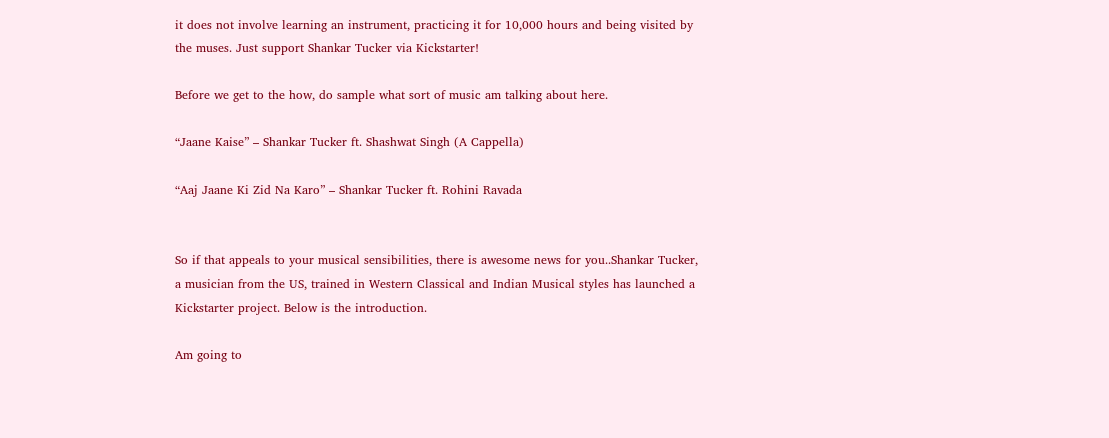it does not involve learning an instrument, practicing it for 10,000 hours and being visited by the muses. Just support Shankar Tucker via Kickstarter!

Before we get to the how, do sample what sort of music am talking about here.

“Jaane Kaise” – Shankar Tucker ft. Shashwat Singh (A Cappella)

“Aaj Jaane Ki Zid Na Karo” – Shankar Tucker ft. Rohini Ravada


So if that appeals to your musical sensibilities, there is awesome news for you..Shankar Tucker, a musician from the US, trained in Western Classical and Indian Musical styles has launched a Kickstarter project. Below is the introduction.

Am going to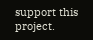support this project.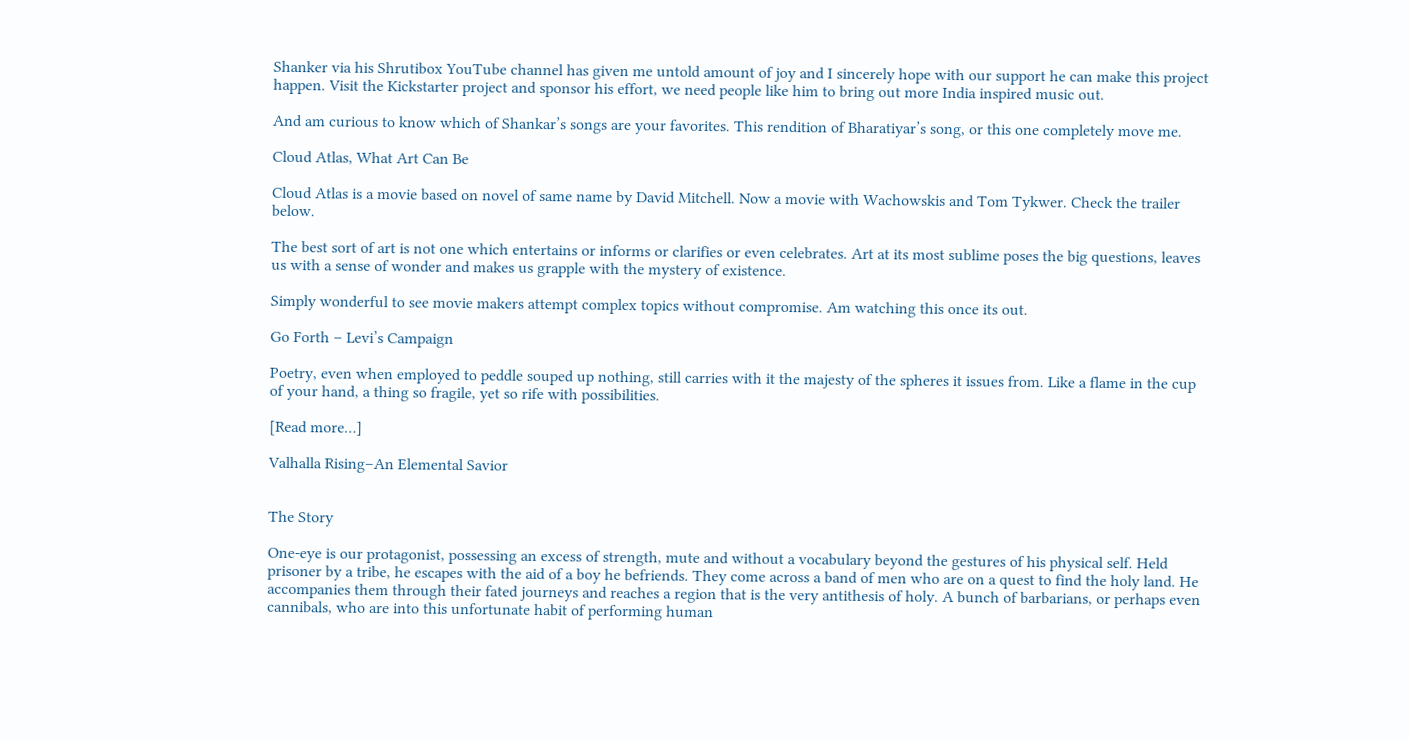Shanker via his Shrutibox YouTube channel has given me untold amount of joy and I sincerely hope with our support he can make this project happen. Visit the Kickstarter project and sponsor his effort, we need people like him to bring out more India inspired music out.

And am curious to know which of Shankar’s songs are your favorites. This rendition of Bharatiyar’s song, or this one completely move me.

Cloud Atlas, What Art Can Be

Cloud Atlas is a movie based on novel of same name by David Mitchell. Now a movie with Wachowskis and Tom Tykwer. Check the trailer below.

The best sort of art is not one which entertains or informs or clarifies or even celebrates. Art at its most sublime poses the big questions, leaves us with a sense of wonder and makes us grapple with the mystery of existence.

Simply wonderful to see movie makers attempt complex topics without compromise. Am watching this once its out.

Go Forth – Levi’s Campaign

Poetry, even when employed to peddle souped up nothing, still carries with it the majesty of the spheres it issues from. Like a flame in the cup of your hand, a thing so fragile, yet so rife with possibilities.

[Read more…]

Valhalla Rising–An Elemental Savior


The Story

One-eye is our protagonist, possessing an excess of strength, mute and without a vocabulary beyond the gestures of his physical self. Held prisoner by a tribe, he escapes with the aid of a boy he befriends. They come across a band of men who are on a quest to find the holy land. He accompanies them through their fated journeys and reaches a region that is the very antithesis of holy. A bunch of barbarians, or perhaps even cannibals, who are into this unfortunate habit of performing human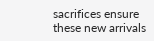sacrifices ensure these new arrivals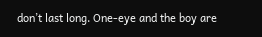don’t last long. One-eye and the boy are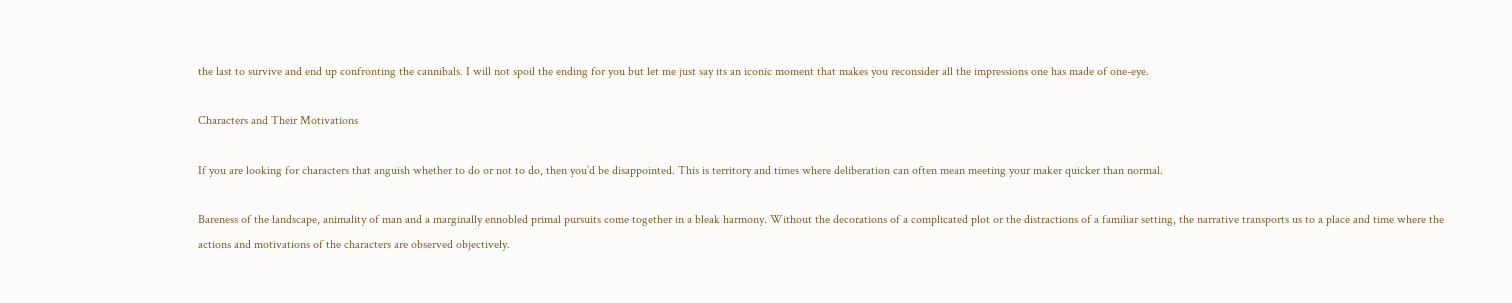the last to survive and end up confronting the cannibals. I will not spoil the ending for you but let me just say its an iconic moment that makes you reconsider all the impressions one has made of one-eye.

Characters and Their Motivations

If you are looking for characters that anguish whether to do or not to do, then you’d be disappointed. This is territory and times where deliberation can often mean meeting your maker quicker than normal.

Bareness of the landscape, animality of man and a marginally ennobled primal pursuits come together in a bleak harmony. Without the decorations of a complicated plot or the distractions of a familiar setting, the narrative transports us to a place and time where the actions and motivations of the characters are observed objectively.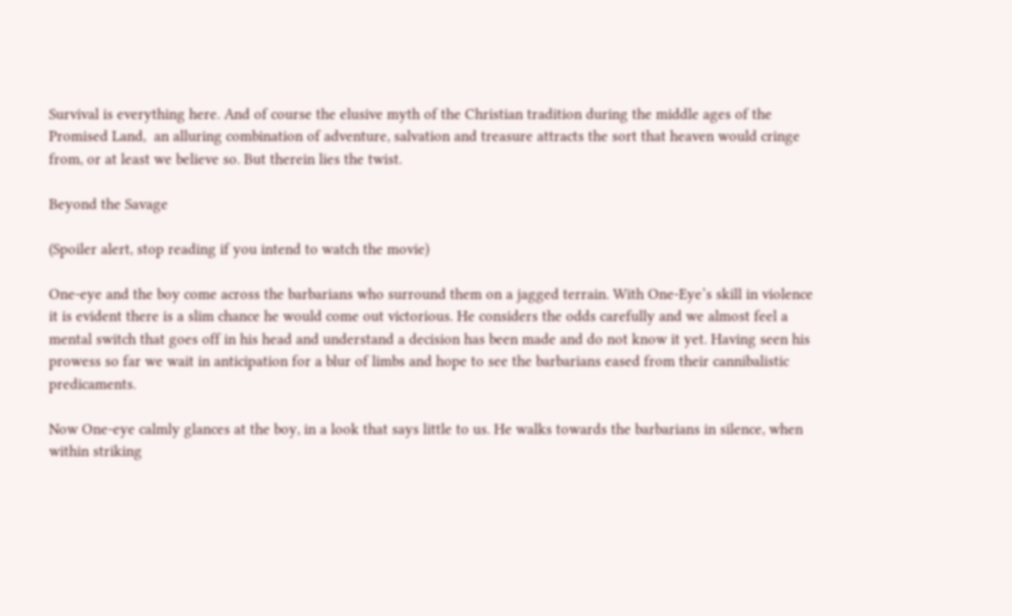Survival is everything here. And of course the elusive myth of the Christian tradition during the middle ages of the Promised Land,  an alluring combination of adventure, salvation and treasure attracts the sort that heaven would cringe from, or at least we believe so. But therein lies the twist.

Beyond the Savage

(Spoiler alert, stop reading if you intend to watch the movie)

One-eye and the boy come across the barbarians who surround them on a jagged terrain. With One-Eye’s skill in violence it is evident there is a slim chance he would come out victorious. He considers the odds carefully and we almost feel a mental switch that goes off in his head and understand a decision has been made and do not know it yet. Having seen his prowess so far we wait in anticipation for a blur of limbs and hope to see the barbarians eased from their cannibalistic predicaments.

Now One-eye calmly glances at the boy, in a look that says little to us. He walks towards the barbarians in silence, when within striking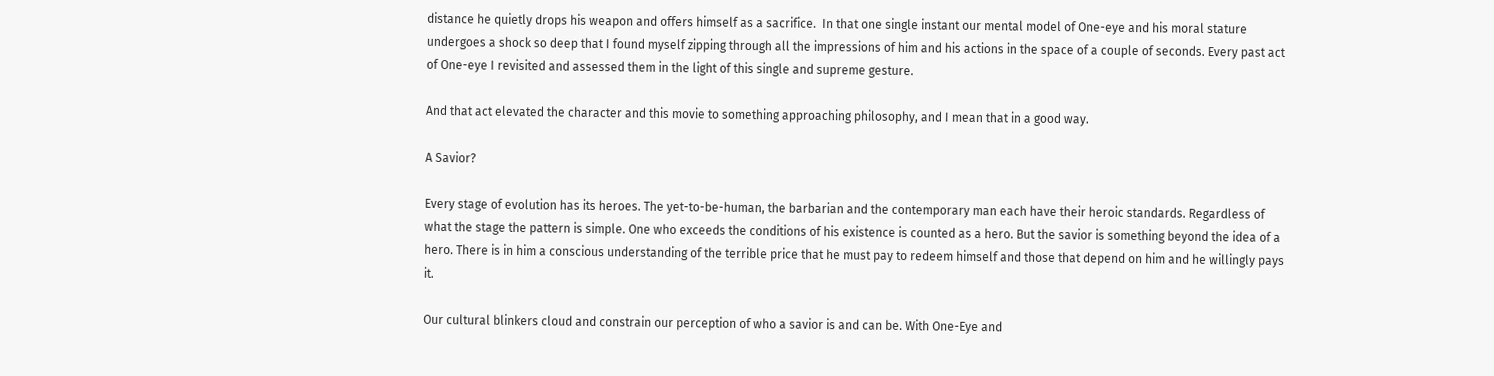distance he quietly drops his weapon and offers himself as a sacrifice.  In that one single instant our mental model of One-eye and his moral stature undergoes a shock so deep that I found myself zipping through all the impressions of him and his actions in the space of a couple of seconds. Every past act of One-eye I revisited and assessed them in the light of this single and supreme gesture.

And that act elevated the character and this movie to something approaching philosophy, and I mean that in a good way.

A Savior?

Every stage of evolution has its heroes. The yet-to-be-human, the barbarian and the contemporary man each have their heroic standards. Regardless of what the stage the pattern is simple. One who exceeds the conditions of his existence is counted as a hero. But the savior is something beyond the idea of a hero. There is in him a conscious understanding of the terrible price that he must pay to redeem himself and those that depend on him and he willingly pays it.

Our cultural blinkers cloud and constrain our perception of who a savior is and can be. With One-Eye and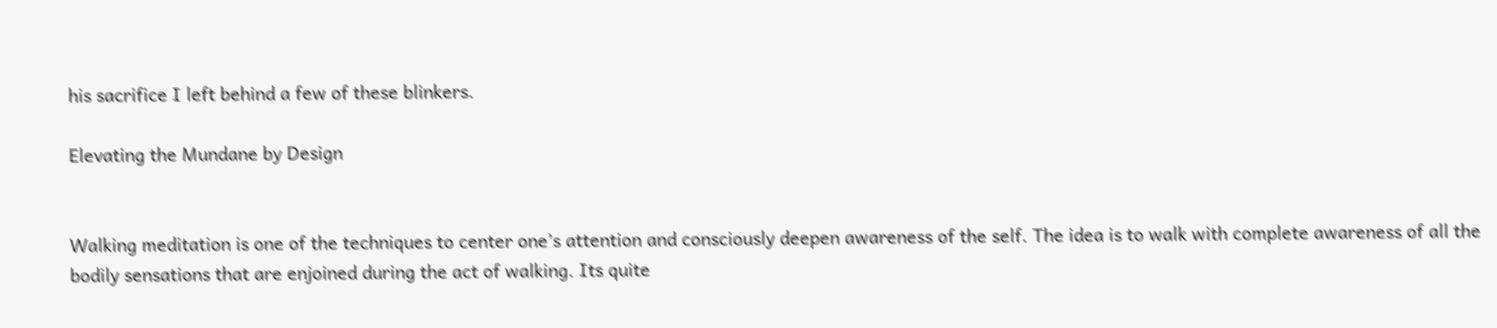his sacrifice I left behind a few of these blinkers.

Elevating the Mundane by Design


Walking meditation is one of the techniques to center one’s attention and consciously deepen awareness of the self. The idea is to walk with complete awareness of all the bodily sensations that are enjoined during the act of walking. Its quite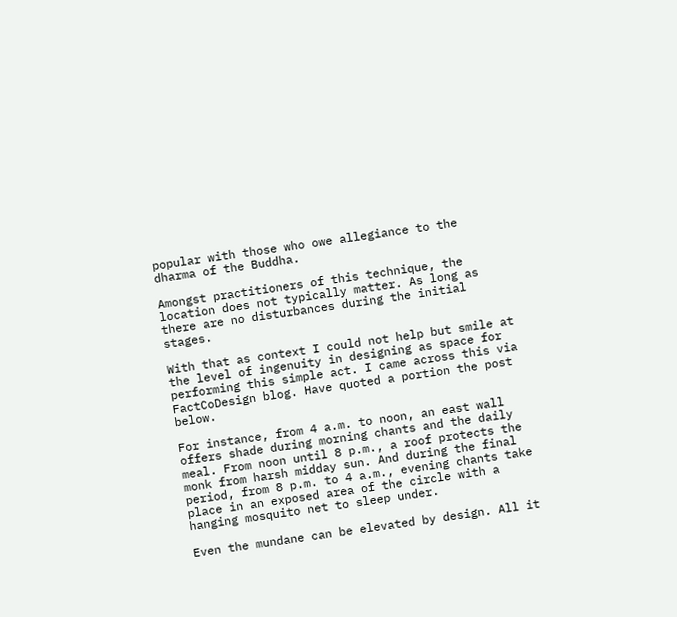popular with those who owe allegiance to the dharma of the Buddha.

Amongst practitioners of this technique, the location does not typically matter. As long as there are no disturbances during the initial stages.

With that as context I could not help but smile at the level of ingenuity in designing as space for performing this simple act. I came across this via FactCoDesign blog. Have quoted a portion the post below.

For instance, from 4 a.m. to noon, an east wall offers shade during morning chants and the daily meal. From noon until 8 p.m., a roof protects the monk from harsh midday sun. And during the final period, from 8 p.m. to 4 a.m., evening chants take place in an exposed area of the circle with a hanging mosquito net to sleep under.

Even the mundane can be elevated by design. All it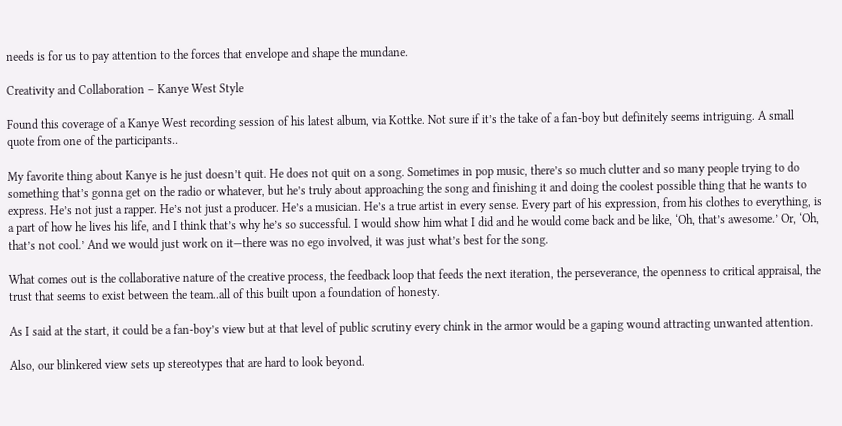needs is for us to pay attention to the forces that envelope and shape the mundane.

Creativity and Collaboration – Kanye West Style

Found this coverage of a Kanye West recording session of his latest album, via Kottke. Not sure if it’s the take of a fan-boy but definitely seems intriguing. A small quote from one of the participants..

My favorite thing about Kanye is he just doesn’t quit. He does not quit on a song. Sometimes in pop music, there’s so much clutter and so many people trying to do something that’s gonna get on the radio or whatever, but he’s truly about approaching the song and finishing it and doing the coolest possible thing that he wants to express. He’s not just a rapper. He’s not just a producer. He’s a musician. He’s a true artist in every sense. Every part of his expression, from his clothes to everything, is a part of how he lives his life, and I think that’s why he’s so successful. I would show him what I did and he would come back and be like, ‘Oh, that’s awesome.’ Or, ‘Oh, that’s not cool.’ And we would just work on it—there was no ego involved, it was just what’s best for the song.

What comes out is the collaborative nature of the creative process, the feedback loop that feeds the next iteration, the perseverance, the openness to critical appraisal, the trust that seems to exist between the team..all of this built upon a foundation of honesty.

As I said at the start, it could be a fan-boy’s view but at that level of public scrutiny every chink in the armor would be a gaping wound attracting unwanted attention.

Also, our blinkered view sets up stereotypes that are hard to look beyond.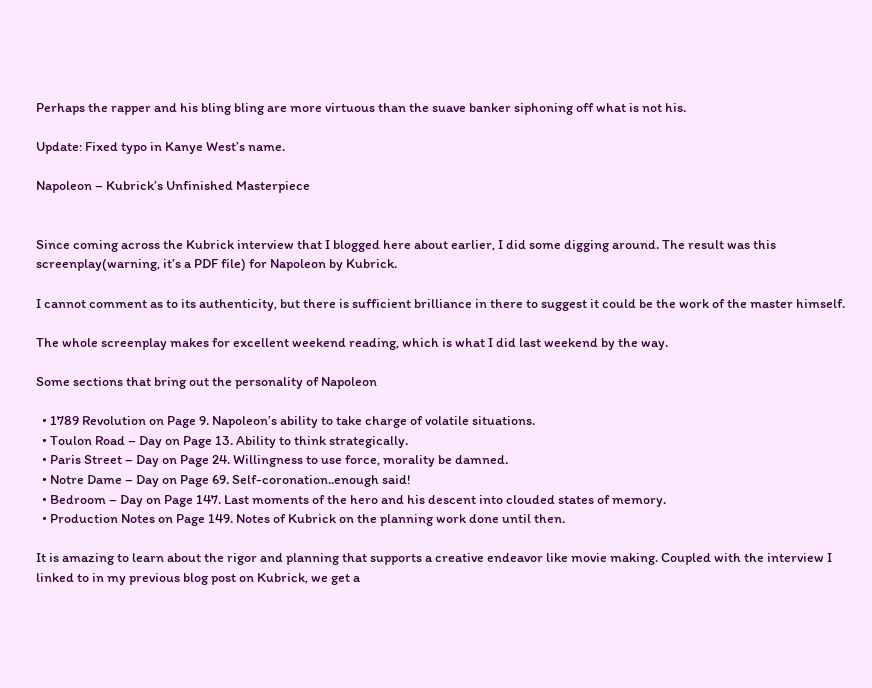Perhaps the rapper and his bling bling are more virtuous than the suave banker siphoning off what is not his.

Update: Fixed typo in Kanye West’s name.

Napoleon – Kubrick’s Unfinished Masterpiece


Since coming across the Kubrick interview that I blogged here about earlier, I did some digging around. The result was this screenplay(warning, it’s a PDF file) for Napoleon by Kubrick.

I cannot comment as to its authenticity, but there is sufficient brilliance in there to suggest it could be the work of the master himself.

The whole screenplay makes for excellent weekend reading, which is what I did last weekend by the way.

Some sections that bring out the personality of Napoleon

  • 1789 Revolution on Page 9. Napoleon’s ability to take charge of volatile situations.
  • Toulon Road – Day on Page 13. Ability to think strategically.
  • Paris Street – Day on Page 24. Willingness to use force, morality be damned.
  • Notre Dame – Day on Page 69. Self-coronation..enough said!
  • Bedroom – Day on Page 147. Last moments of the hero and his descent into clouded states of memory.
  • Production Notes on Page 149. Notes of Kubrick on the planning work done until then.

It is amazing to learn about the rigor and planning that supports a creative endeavor like movie making. Coupled with the interview I linked to in my previous blog post on Kubrick, we get a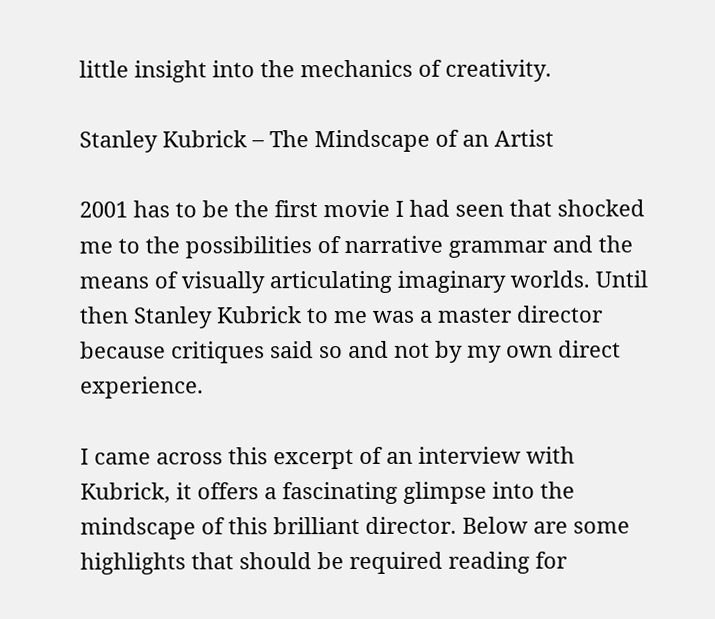little insight into the mechanics of creativity.

Stanley Kubrick – The Mindscape of an Artist

2001 has to be the first movie I had seen that shocked me to the possibilities of narrative grammar and the means of visually articulating imaginary worlds. Until then Stanley Kubrick to me was a master director because critiques said so and not by my own direct experience.

I came across this excerpt of an interview with Kubrick, it offers a fascinating glimpse into the mindscape of this brilliant director. Below are some highlights that should be required reading for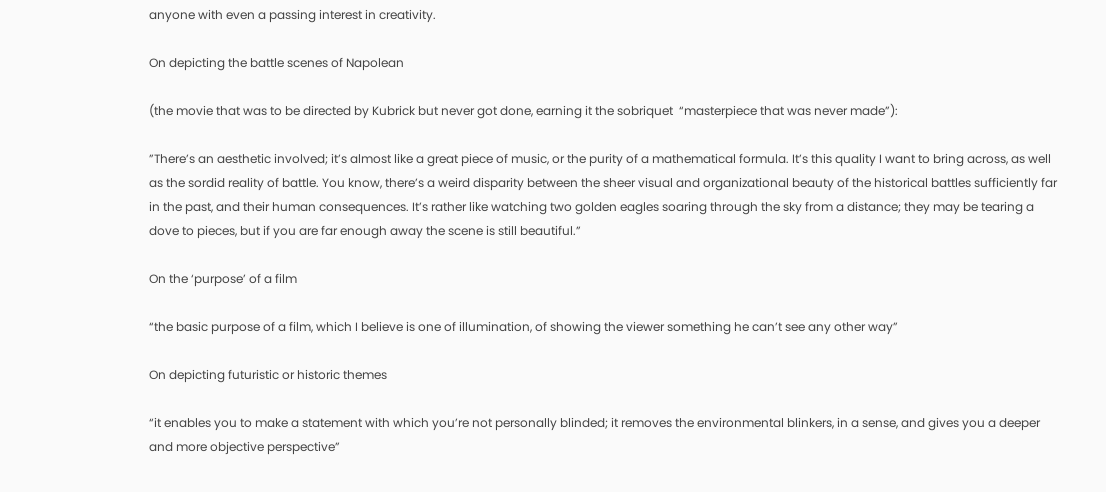anyone with even a passing interest in creativity.

On depicting the battle scenes of Napolean

(the movie that was to be directed by Kubrick but never got done, earning it the sobriquet  “masterpiece that was never made”):

”There’s an aesthetic involved; it’s almost like a great piece of music, or the purity of a mathematical formula. It’s this quality I want to bring across, as well as the sordid reality of battle. You know, there’s a weird disparity between the sheer visual and organizational beauty of the historical battles sufficiently far in the past, and their human consequences. It’s rather like watching two golden eagles soaring through the sky from a distance; they may be tearing a dove to pieces, but if you are far enough away the scene is still beautiful.”

On the ‘purpose’ of a film

“the basic purpose of a film, which I believe is one of illumination, of showing the viewer something he can’t see any other way”

On depicting futuristic or historic themes

“it enables you to make a statement with which you’re not personally blinded; it removes the environmental blinkers, in a sense, and gives you a deeper and more objective perspective”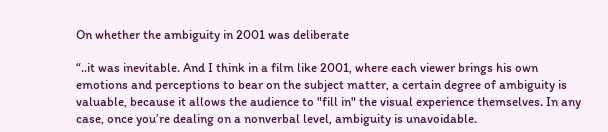On whether the ambiguity in 2001 was deliberate

“..it was inevitable. And I think in a film like 2001, where each viewer brings his own emotions and perceptions to bear on the subject matter, a certain degree of ambiguity is valuable, because it allows the audience to "fill in" the visual experience themselves. In any case, once you’re dealing on a nonverbal level, ambiguity is unavoidable.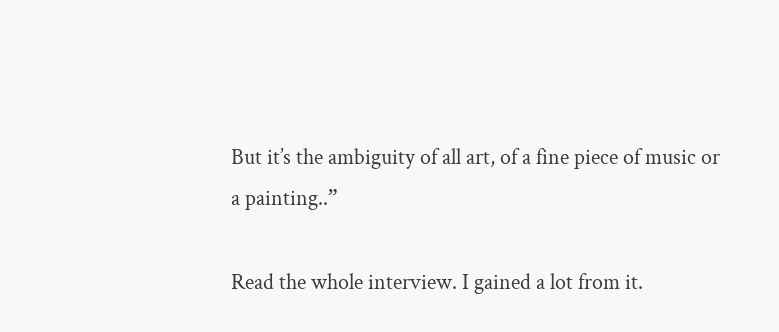But it’s the ambiguity of all art, of a fine piece of music or a painting..”

Read the whole interview. I gained a lot from it.